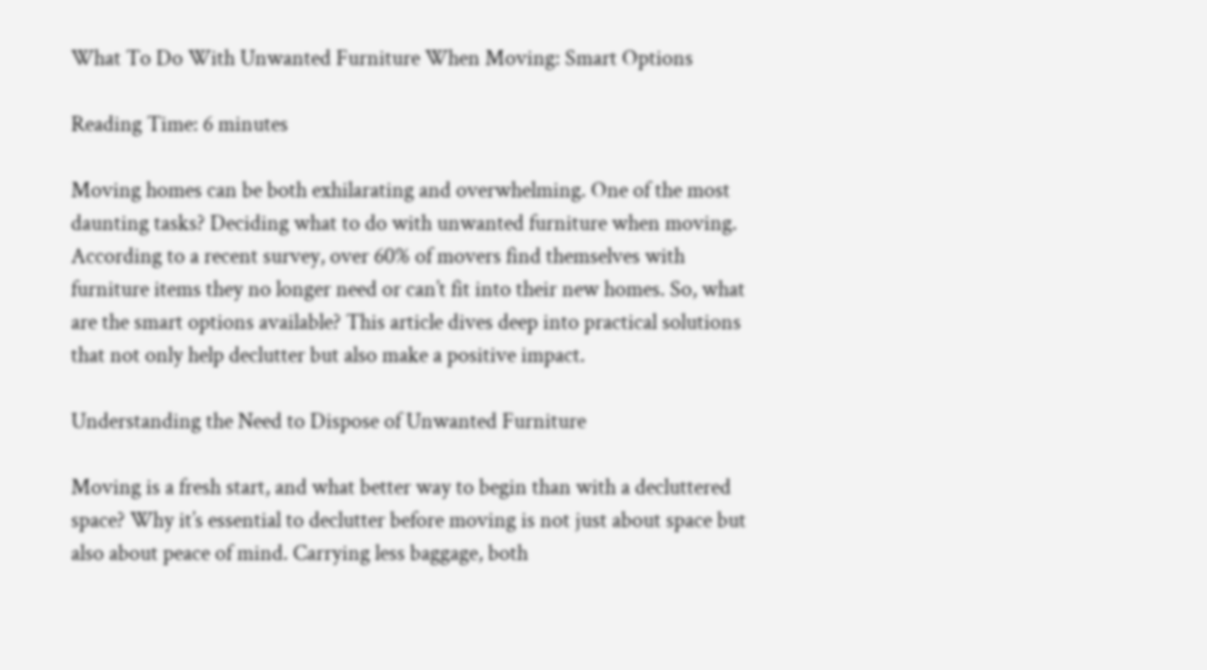What To Do With Unwanted Furniture When Moving: Smart Options

Reading Time: 6 minutes

Moving homes can be both exhilarating and overwhelming. One of the most daunting tasks? Deciding what to do with unwanted furniture when moving. According to a recent survey, over 60% of movers find themselves with furniture items they no longer need or can’t fit into their new homes. So, what are the smart options available? This article dives deep into practical solutions that not only help declutter but also make a positive impact.

Understanding the Need to Dispose of Unwanted Furniture

Moving is a fresh start, and what better way to begin than with a decluttered space? Why it’s essential to declutter before moving is not just about space but also about peace of mind. Carrying less baggage, both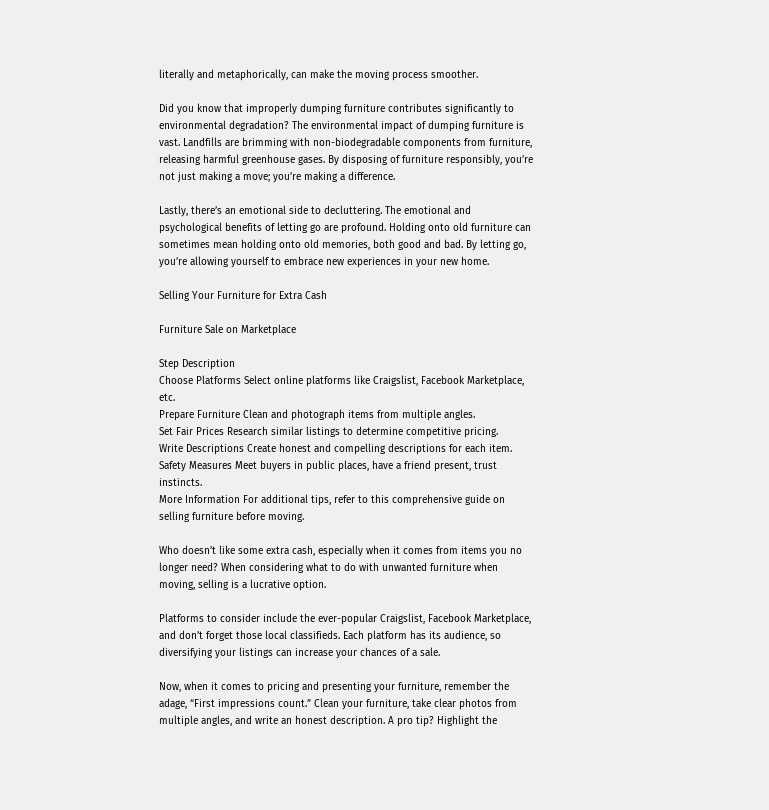literally and metaphorically, can make the moving process smoother.

Did you know that improperly dumping furniture contributes significantly to environmental degradation? The environmental impact of dumping furniture is vast. Landfills are brimming with non-biodegradable components from furniture, releasing harmful greenhouse gases. By disposing of furniture responsibly, you’re not just making a move; you’re making a difference.

Lastly, there’s an emotional side to decluttering. The emotional and psychological benefits of letting go are profound. Holding onto old furniture can sometimes mean holding onto old memories, both good and bad. By letting go, you’re allowing yourself to embrace new experiences in your new home.

Selling Your Furniture for Extra Cash

Furniture Sale on Marketplace

Step Description
Choose Platforms Select online platforms like Craigslist, Facebook Marketplace, etc.
Prepare Furniture Clean and photograph items from multiple angles.
Set Fair Prices Research similar listings to determine competitive pricing.
Write Descriptions Create honest and compelling descriptions for each item.
Safety Measures Meet buyers in public places, have a friend present, trust instincts.
More Information For additional tips, refer to this comprehensive guide on selling furniture before moving.

Who doesn’t like some extra cash, especially when it comes from items you no longer need? When considering what to do with unwanted furniture when moving, selling is a lucrative option.

Platforms to consider include the ever-popular Craigslist, Facebook Marketplace, and don’t forget those local classifieds. Each platform has its audience, so diversifying your listings can increase your chances of a sale.

Now, when it comes to pricing and presenting your furniture, remember the adage, “First impressions count.” Clean your furniture, take clear photos from multiple angles, and write an honest description. A pro tip? Highlight the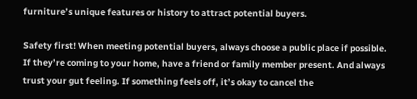furniture’s unique features or history to attract potential buyers.

Safety first! When meeting potential buyers, always choose a public place if possible. If they’re coming to your home, have a friend or family member present. And always trust your gut feeling. If something feels off, it’s okay to cancel the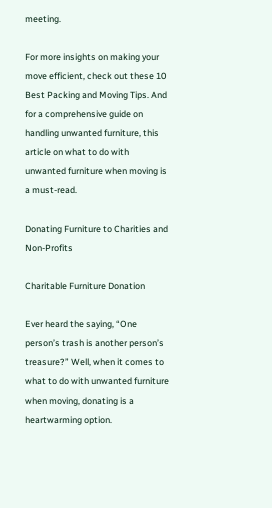meeting.

For more insights on making your move efficient, check out these 10 Best Packing and Moving Tips. And for a comprehensive guide on handling unwanted furniture, this article on what to do with unwanted furniture when moving is a must-read.

Donating Furniture to Charities and Non-Profits

Charitable Furniture Donation

Ever heard the saying, “One person’s trash is another person’s treasure?” Well, when it comes to what to do with unwanted furniture when moving, donating is a heartwarming option.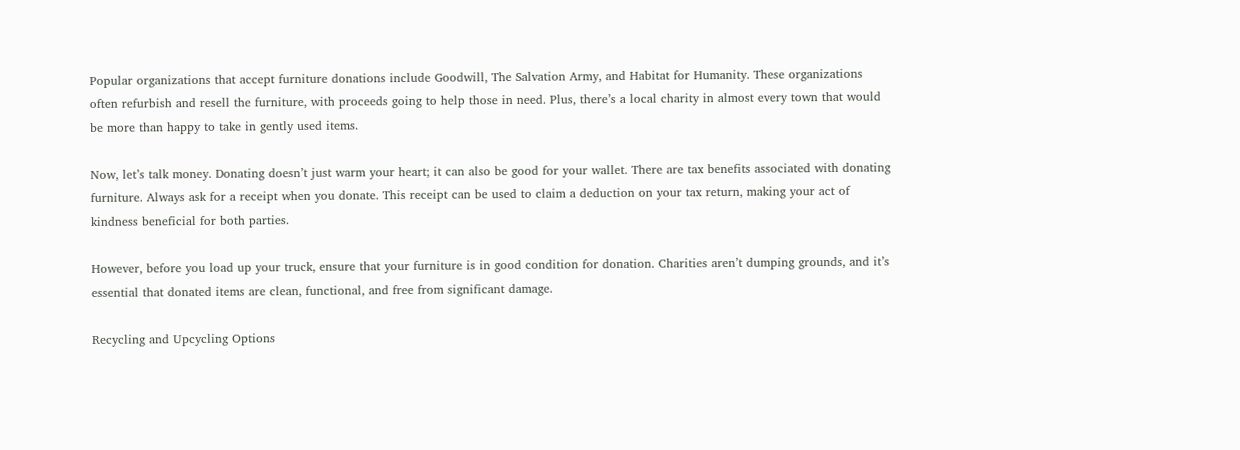Popular organizations that accept furniture donations include Goodwill, The Salvation Army, and Habitat for Humanity. These organizations often refurbish and resell the furniture, with proceeds going to help those in need. Plus, there’s a local charity in almost every town that would be more than happy to take in gently used items.

Now, let’s talk money. Donating doesn’t just warm your heart; it can also be good for your wallet. There are tax benefits associated with donating furniture. Always ask for a receipt when you donate. This receipt can be used to claim a deduction on your tax return, making your act of kindness beneficial for both parties.

However, before you load up your truck, ensure that your furniture is in good condition for donation. Charities aren’t dumping grounds, and it’s essential that donated items are clean, functional, and free from significant damage.

Recycling and Upcycling Options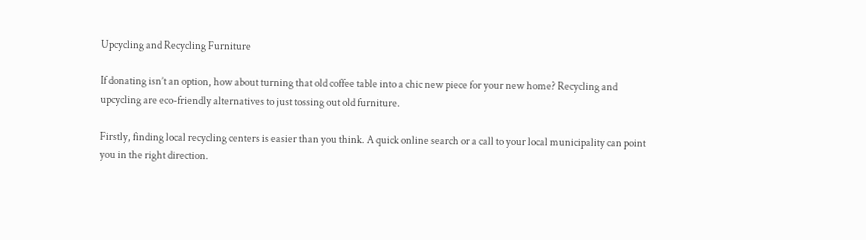Upcycling and Recycling Furniture

If donating isn’t an option, how about turning that old coffee table into a chic new piece for your new home? Recycling and upcycling are eco-friendly alternatives to just tossing out old furniture.

Firstly, finding local recycling centers is easier than you think. A quick online search or a call to your local municipality can point you in the right direction.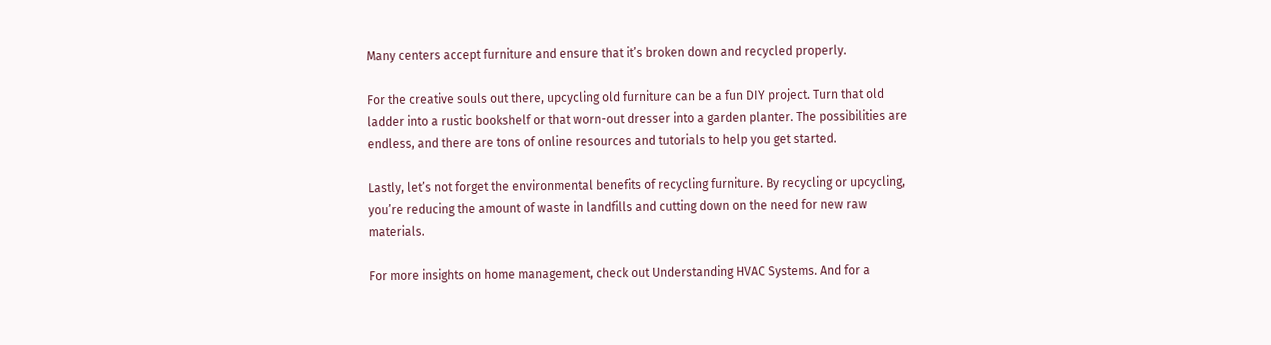Many centers accept furniture and ensure that it’s broken down and recycled properly.

For the creative souls out there, upcycling old furniture can be a fun DIY project. Turn that old ladder into a rustic bookshelf or that worn-out dresser into a garden planter. The possibilities are endless, and there are tons of online resources and tutorials to help you get started.

Lastly, let’s not forget the environmental benefits of recycling furniture. By recycling or upcycling, you’re reducing the amount of waste in landfills and cutting down on the need for new raw materials.

For more insights on home management, check out Understanding HVAC Systems. And for a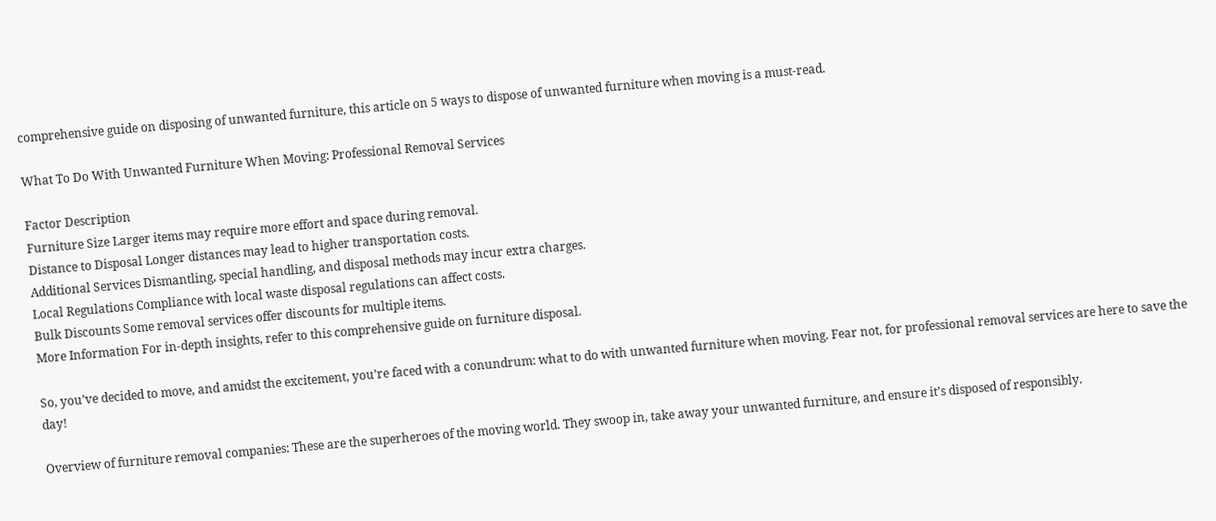comprehensive guide on disposing of unwanted furniture, this article on 5 ways to dispose of unwanted furniture when moving is a must-read.

What To Do With Unwanted Furniture When Moving: Professional Removal Services

Factor Description
Furniture Size Larger items may require more effort and space during removal.
Distance to Disposal Longer distances may lead to higher transportation costs.
Additional Services Dismantling, special handling, and disposal methods may incur extra charges.
Local Regulations Compliance with local waste disposal regulations can affect costs.
Bulk Discounts Some removal services offer discounts for multiple items.
More Information For in-depth insights, refer to this comprehensive guide on furniture disposal.

So, you’ve decided to move, and amidst the excitement, you’re faced with a conundrum: what to do with unwanted furniture when moving. Fear not, for professional removal services are here to save the day!

Overview of furniture removal companies: These are the superheroes of the moving world. They swoop in, take away your unwanted furniture, and ensure it’s disposed of responsibly.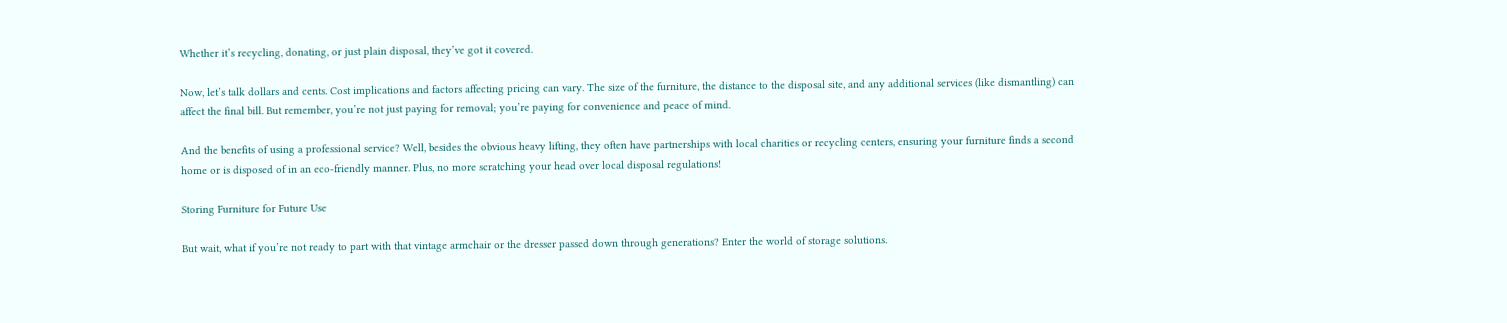Whether it’s recycling, donating, or just plain disposal, they’ve got it covered.

Now, let’s talk dollars and cents. Cost implications and factors affecting pricing can vary. The size of the furniture, the distance to the disposal site, and any additional services (like dismantling) can affect the final bill. But remember, you’re not just paying for removal; you’re paying for convenience and peace of mind.

And the benefits of using a professional service? Well, besides the obvious heavy lifting, they often have partnerships with local charities or recycling centers, ensuring your furniture finds a second home or is disposed of in an eco-friendly manner. Plus, no more scratching your head over local disposal regulations!

Storing Furniture for Future Use

But wait, what if you’re not ready to part with that vintage armchair or the dresser passed down through generations? Enter the world of storage solutions.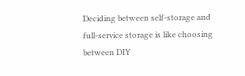Deciding between self-storage and full-service storage is like choosing between DIY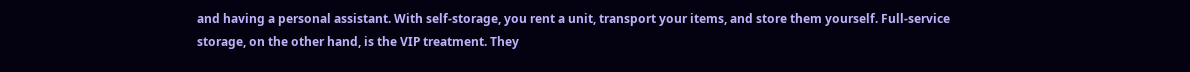and having a personal assistant. With self-storage, you rent a unit, transport your items, and store them yourself. Full-service storage, on the other hand, is the VIP treatment. They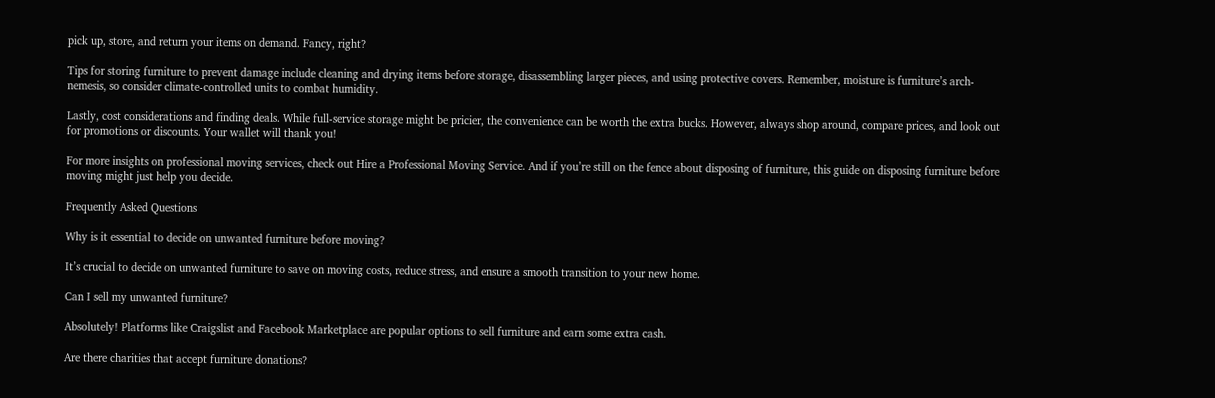pick up, store, and return your items on demand. Fancy, right?

Tips for storing furniture to prevent damage include cleaning and drying items before storage, disassembling larger pieces, and using protective covers. Remember, moisture is furniture’s arch-nemesis, so consider climate-controlled units to combat humidity.

Lastly, cost considerations and finding deals. While full-service storage might be pricier, the convenience can be worth the extra bucks. However, always shop around, compare prices, and look out for promotions or discounts. Your wallet will thank you!

For more insights on professional moving services, check out Hire a Professional Moving Service. And if you’re still on the fence about disposing of furniture, this guide on disposing furniture before moving might just help you decide.

Frequently Asked Questions

Why is it essential to decide on unwanted furniture before moving?

It’s crucial to decide on unwanted furniture to save on moving costs, reduce stress, and ensure a smooth transition to your new home.

Can I sell my unwanted furniture?

Absolutely! Platforms like Craigslist and Facebook Marketplace are popular options to sell furniture and earn some extra cash.

Are there charities that accept furniture donations?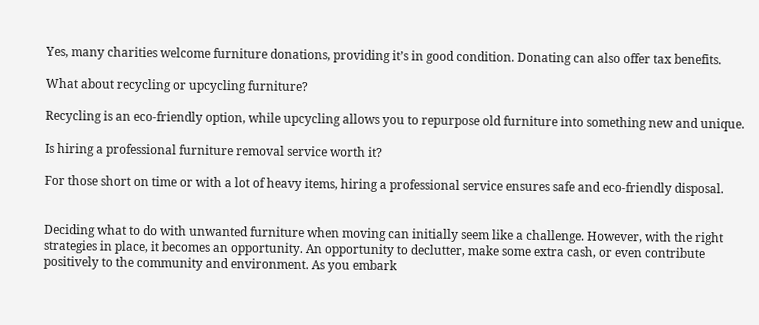Yes, many charities welcome furniture donations, providing it’s in good condition. Donating can also offer tax benefits.

What about recycling or upcycling furniture?

Recycling is an eco-friendly option, while upcycling allows you to repurpose old furniture into something new and unique.

Is hiring a professional furniture removal service worth it?

For those short on time or with a lot of heavy items, hiring a professional service ensures safe and eco-friendly disposal.


Deciding what to do with unwanted furniture when moving can initially seem like a challenge. However, with the right strategies in place, it becomes an opportunity. An opportunity to declutter, make some extra cash, or even contribute positively to the community and environment. As you embark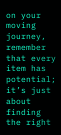on your moving journey, remember that every item has potential; it’s just about finding the right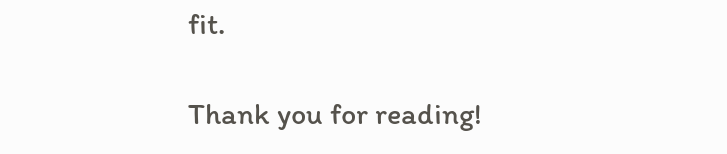fit.

Thank you for reading!